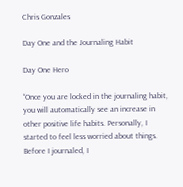Chris Gonzales

Day One and the Journaling Habit

Day One Hero

“Once you are locked in the journaling habit, you will automatically see an increase in other positive life habits. Personally, I started to feel less worried about things. Before I journaled, I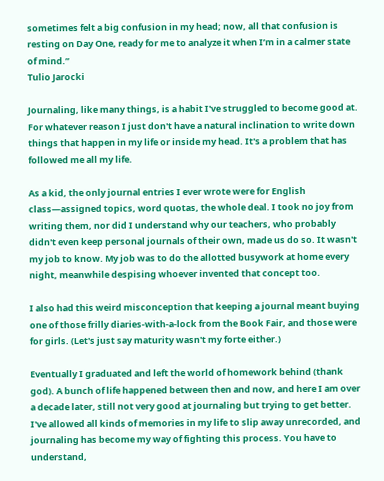sometimes felt a big confusion in my head; now, all that confusion is resting on Day One, ready for me to analyze it when I’m in a calmer state of mind.”
Tulio Jarocki

Journaling, like many things, is a habit I've struggled to become good at. For whatever reason I just don't have a natural inclination to write down things that happen in my life or inside my head. It's a problem that has followed me all my life.

As a kid, the only journal entries I ever wrote were for English class—assigned topics, word quotas, the whole deal. I took no joy from writing them, nor did I understand why our teachers, who probably didn't even keep personal journals of their own, made us do so. It wasn't my job to know. My job was to do the allotted busywork at home every night, meanwhile despising whoever invented that concept too.

I also had this weird misconception that keeping a journal meant buying one of those frilly diaries-with-a-lock from the Book Fair, and those were for girls. (Let's just say maturity wasn't my forte either.)

Eventually I graduated and left the world of homework behind (thank god). A bunch of life happened between then and now, and here I am over a decade later, still not very good at journaling but trying to get better. I've allowed all kinds of memories in my life to slip away unrecorded, and journaling has become my way of fighting this process. You have to understand,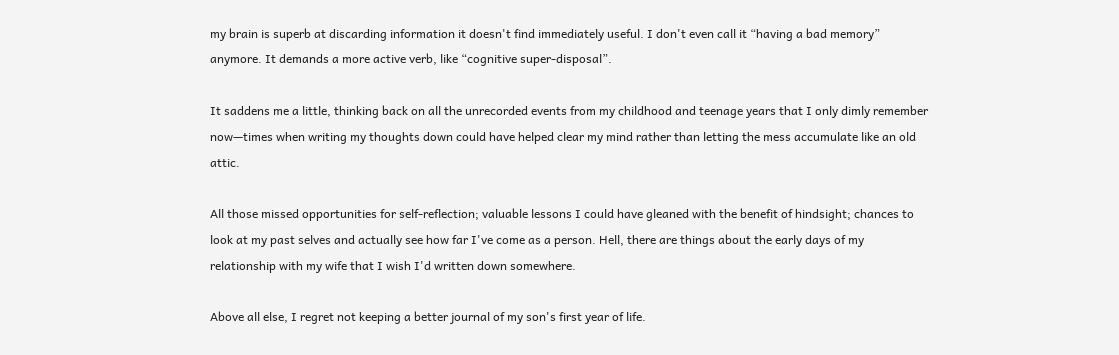my brain is superb at discarding information it doesn't find immediately useful. I don't even call it “having a bad memory” anymore. It demands a more active verb, like “cognitive super-disposal”.

It saddens me a little, thinking back on all the unrecorded events from my childhood and teenage years that I only dimly remember now—times when writing my thoughts down could have helped clear my mind rather than letting the mess accumulate like an old attic.

All those missed opportunities for self-reflection; valuable lessons I could have gleaned with the benefit of hindsight; chances to look at my past selves and actually see how far I've come as a person. Hell, there are things about the early days of my relationship with my wife that I wish I'd written down somewhere.

Above all else, I regret not keeping a better journal of my son's first year of life.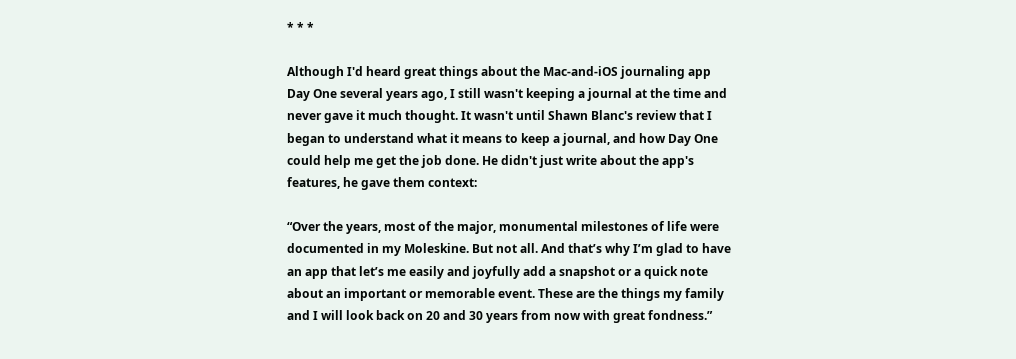* * *

Although I'd heard great things about the Mac-and-iOS journaling app Day One several years ago, I still wasn't keeping a journal at the time and never gave it much thought. It wasn't until Shawn Blanc's review that I began to understand what it means to keep a journal, and how Day One could help me get the job done. He didn't just write about the app's features, he gave them context:

“Over the years, most of the major, monumental milestones of life were documented in my Moleskine. But not all. And that’s why I’m glad to have an app that let’s me easily and joyfully add a snapshot or a quick note about an important or memorable event. These are the things my family and I will look back on 20 and 30 years from now with great fondness.”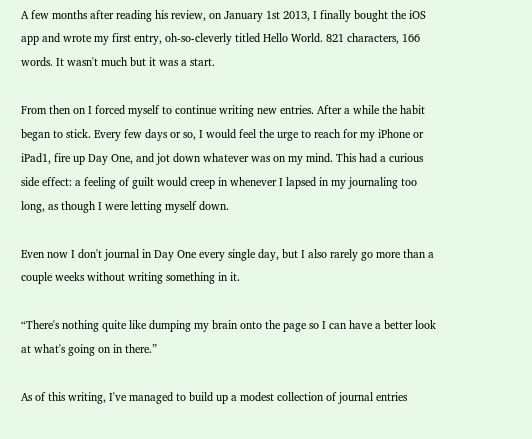A few months after reading his review, on January 1st 2013, I finally bought the iOS app and wrote my first entry, oh-so-cleverly titled Hello World. 821 characters, 166 words. It wasn't much but it was a start.

From then on I forced myself to continue writing new entries. After a while the habit began to stick. Every few days or so, I would feel the urge to reach for my iPhone or iPad1, fire up Day One, and jot down whatever was on my mind. This had a curious side effect: a feeling of guilt would creep in whenever I lapsed in my journaling too long, as though I were letting myself down.

Even now I don't journal in Day One every single day, but I also rarely go more than a couple weeks without writing something in it.

“There's nothing quite like dumping my brain onto the page so I can have a better look at what's going on in there.”

As of this writing, I've managed to build up a modest collection of journal entries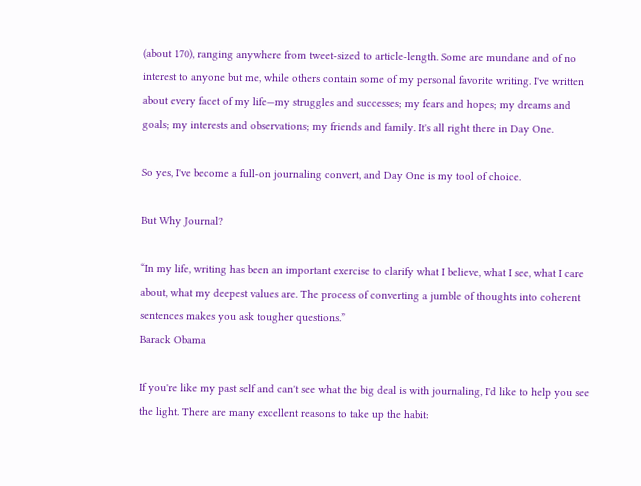(about 170), ranging anywhere from tweet-sized to article-length. Some are mundane and of no interest to anyone but me, while others contain some of my personal favorite writing. I've written about every facet of my life—my struggles and successes; my fears and hopes; my dreams and goals; my interests and observations; my friends and family. It's all right there in Day One.

So yes, I've become a full-on journaling convert, and Day One is my tool of choice.

But Why Journal?

“In my life, writing has been an important exercise to clarify what I believe, what I see, what I care about, what my deepest values are. The process of converting a jumble of thoughts into coherent sentences makes you ask tougher questions.”
Barack Obama

If you're like my past self and can't see what the big deal is with journaling, I'd like to help you see the light. There are many excellent reasons to take up the habit: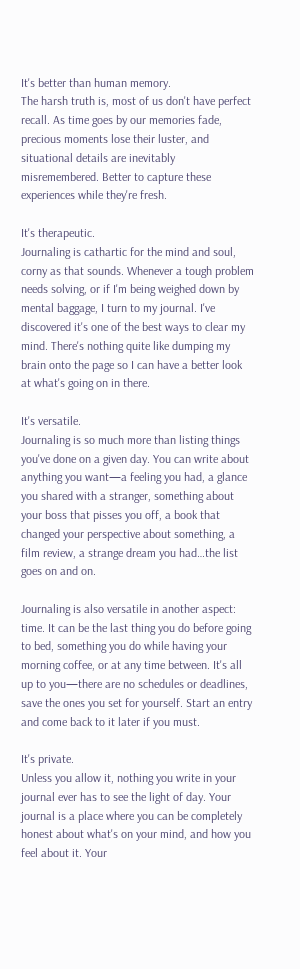It's better than human memory.
The harsh truth is, most of us don't have perfect recall. As time goes by our memories fade, precious moments lose their luster, and situational details are inevitably misremembered. Better to capture these experiences while they're fresh.

It's therapeutic.
Journaling is cathartic for the mind and soul, corny as that sounds. Whenever a tough problem needs solving, or if I'm being weighed down by mental baggage, I turn to my journal. I've discovered it's one of the best ways to clear my mind. There's nothing quite like dumping my brain onto the page so I can have a better look at what's going on in there.

It's versatile.
Journaling is so much more than listing things you've done on a given day. You can write about anything you want—a feeling you had, a glance you shared with a stranger, something about your boss that pisses you off, a book that changed your perspective about something, a film review, a strange dream you had…the list goes on and on.

Journaling is also versatile in another aspect: time. It can be the last thing you do before going to bed, something you do while having your morning coffee, or at any time between. It's all up to you—there are no schedules or deadlines, save the ones you set for yourself. Start an entry and come back to it later if you must.

It's private.
Unless you allow it, nothing you write in your journal ever has to see the light of day. Your journal is a place where you can be completely honest about what's on your mind, and how you feel about it. Your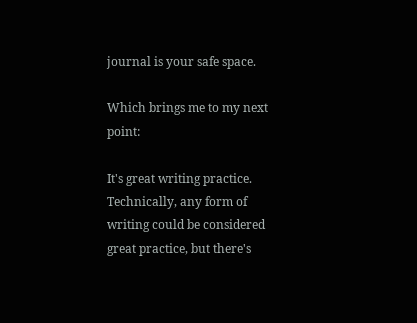journal is your safe space.

Which brings me to my next point:

It's great writing practice.
Technically, any form of writing could be considered great practice, but there's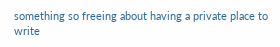something so freeing about having a private place to write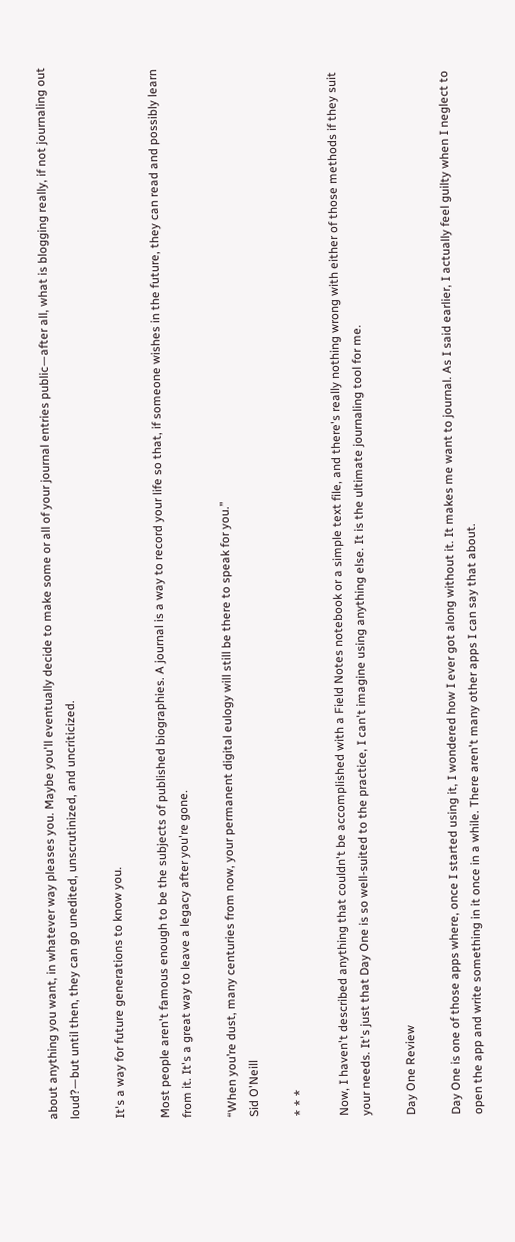about anything you want, in whatever way pleases you. Maybe you'll eventually decide to make some or all of your journal entries public—after all, what is blogging really, if not journaling out loud?—but until then, they can go unedited, unscrutinized, and uncriticized.

It's a way for future generations to know you.

Most people aren't famous enough to be the subjects of published biographies. A journal is a way to record your life so that, if someone wishes in the future, they can read and possibly learn from it. It's a great way to leave a legacy after you're gone.

“When you’re dust, many centuries from now, your permanent digital eulogy will still be there to speak for you.”
Sid O'Neill

* * *

Now, I haven't described anything that couldn't be accomplished with a Field Notes notebook or a simple text file, and there's really nothing wrong with either of those methods if they suit your needs. It's just that Day One is so well-suited to the practice, I can't imagine using anything else. It is the ultimate journaling tool for me.

Day One Review

Day One is one of those apps where, once I started using it, I wondered how I ever got along without it. It makes me want to journal. As I said earlier, I actually feel guilty when I neglect to open the app and write something in it once in a while. There aren't many other apps I can say that about.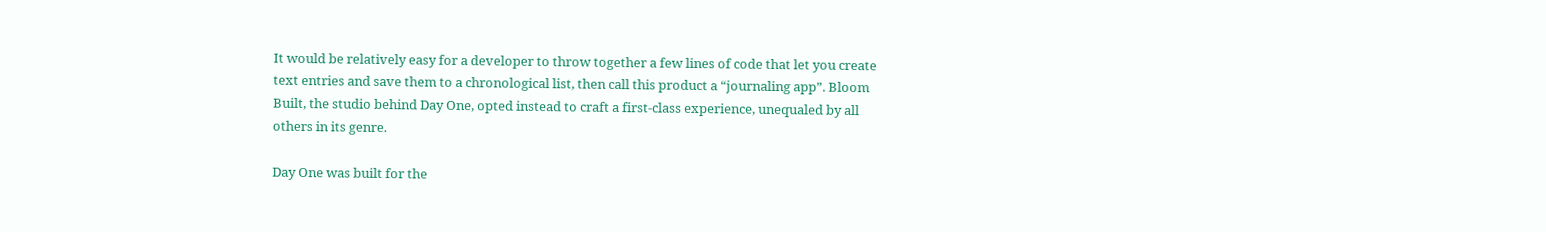It would be relatively easy for a developer to throw together a few lines of code that let you create text entries and save them to a chronological list, then call this product a “journaling app”. Bloom Built, the studio behind Day One, opted instead to craft a first-class experience, unequaled by all others in its genre.

Day One was built for the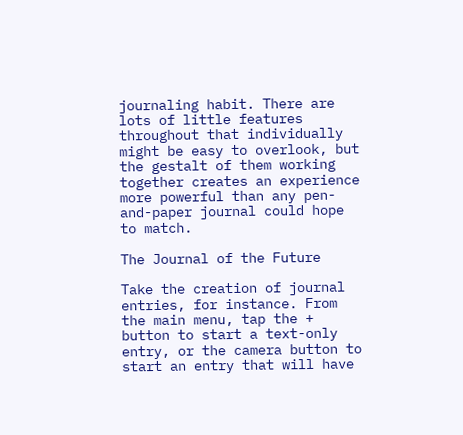journaling habit. There are lots of little features throughout that individually might be easy to overlook, but the gestalt of them working together creates an experience more powerful than any pen-and-paper journal could hope to match.

The Journal of the Future

Take the creation of journal entries, for instance. From the main menu, tap the + button to start a text-only entry, or the camera button to start an entry that will have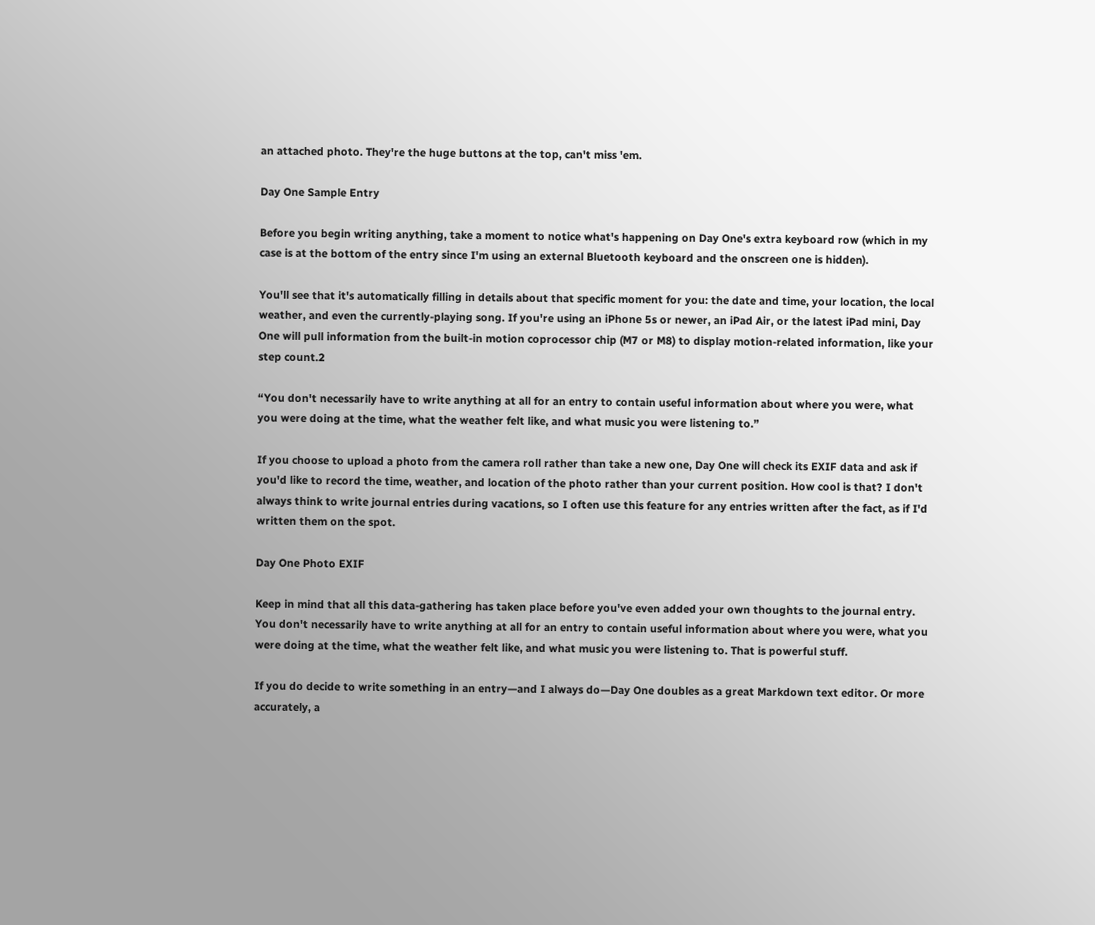an attached photo. They're the huge buttons at the top, can't miss 'em.

Day One Sample Entry

Before you begin writing anything, take a moment to notice what's happening on Day One's extra keyboard row (which in my case is at the bottom of the entry since I'm using an external Bluetooth keyboard and the onscreen one is hidden).

You'll see that it's automatically filling in details about that specific moment for you: the date and time, your location, the local weather, and even the currently-playing song. If you're using an iPhone 5s or newer, an iPad Air, or the latest iPad mini, Day One will pull information from the built-in motion coprocessor chip (M7 or M8) to display motion-related information, like your step count.2

“You don't necessarily have to write anything at all for an entry to contain useful information about where you were, what you were doing at the time, what the weather felt like, and what music you were listening to.”

If you choose to upload a photo from the camera roll rather than take a new one, Day One will check its EXIF data and ask if you'd like to record the time, weather, and location of the photo rather than your current position. How cool is that? I don't always think to write journal entries during vacations, so I often use this feature for any entries written after the fact, as if I'd written them on the spot.

Day One Photo EXIF

Keep in mind that all this data-gathering has taken place before you've even added your own thoughts to the journal entry. You don't necessarily have to write anything at all for an entry to contain useful information about where you were, what you were doing at the time, what the weather felt like, and what music you were listening to. That is powerful stuff.

If you do decide to write something in an entry—and I always do—Day One doubles as a great Markdown text editor. Or more accurately, a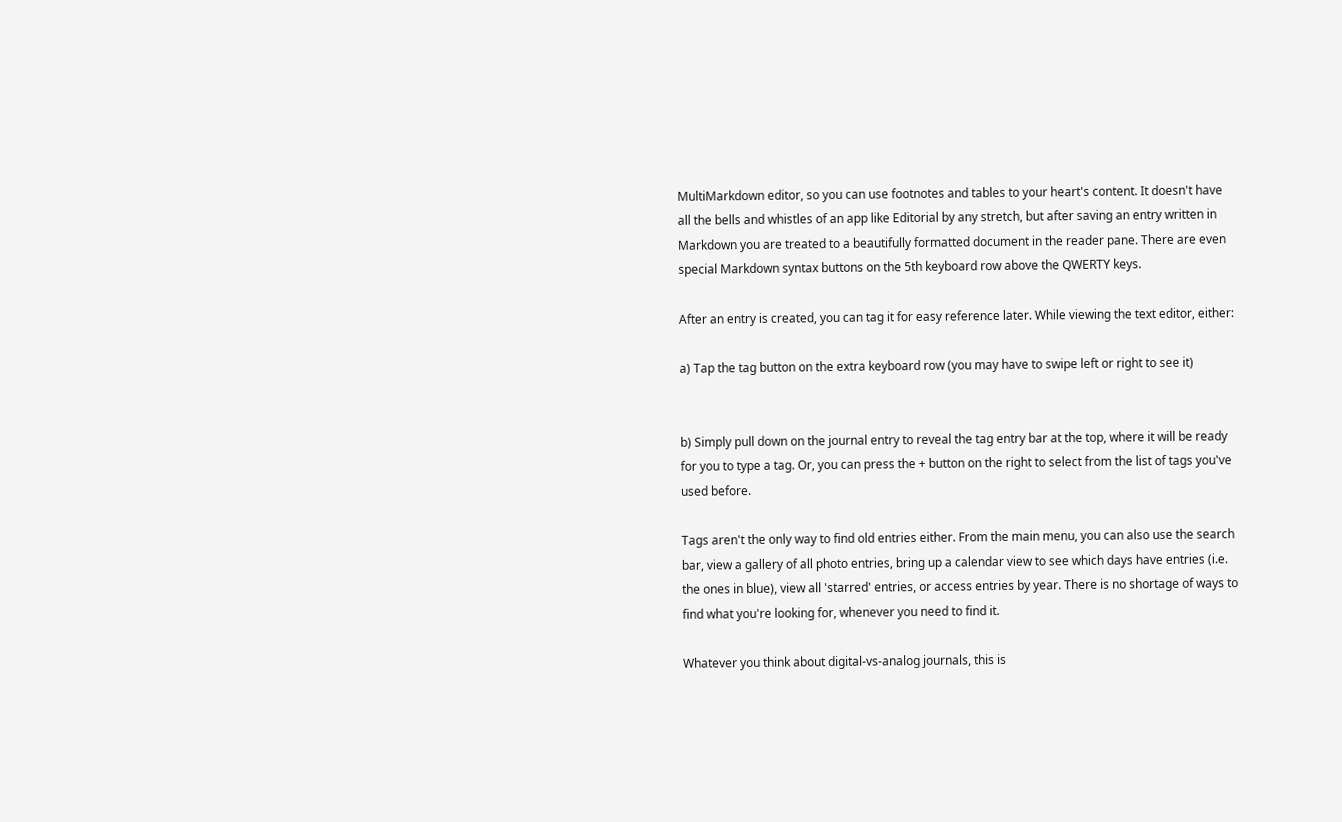MultiMarkdown editor, so you can use footnotes and tables to your heart's content. It doesn't have all the bells and whistles of an app like Editorial by any stretch, but after saving an entry written in Markdown you are treated to a beautifully formatted document in the reader pane. There are even special Markdown syntax buttons on the 5th keyboard row above the QWERTY keys.

After an entry is created, you can tag it for easy reference later. While viewing the text editor, either:

a) Tap the tag button on the extra keyboard row (you may have to swipe left or right to see it)


b) Simply pull down on the journal entry to reveal the tag entry bar at the top, where it will be ready for you to type a tag. Or, you can press the + button on the right to select from the list of tags you've used before.

Tags aren't the only way to find old entries either. From the main menu, you can also use the search bar, view a gallery of all photo entries, bring up a calendar view to see which days have entries (i.e. the ones in blue), view all 'starred' entries, or access entries by year. There is no shortage of ways to find what you're looking for, whenever you need to find it.

Whatever you think about digital-vs-analog journals, this is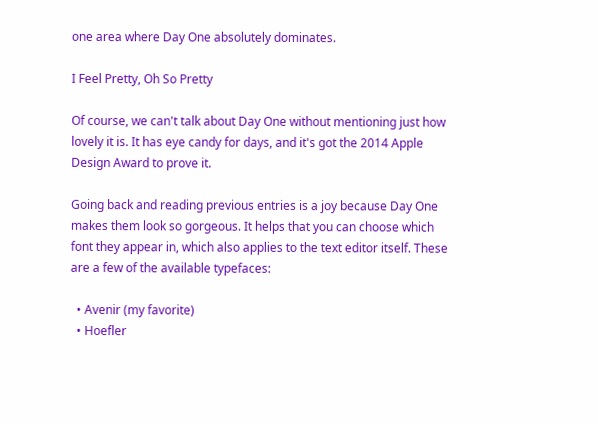one area where Day One absolutely dominates.

I Feel Pretty, Oh So Pretty

Of course, we can't talk about Day One without mentioning just how lovely it is. It has eye candy for days, and it's got the 2014 Apple Design Award to prove it.

Going back and reading previous entries is a joy because Day One makes them look so gorgeous. It helps that you can choose which font they appear in, which also applies to the text editor itself. These are a few of the available typefaces:

  • Avenir (my favorite)
  • Hoefler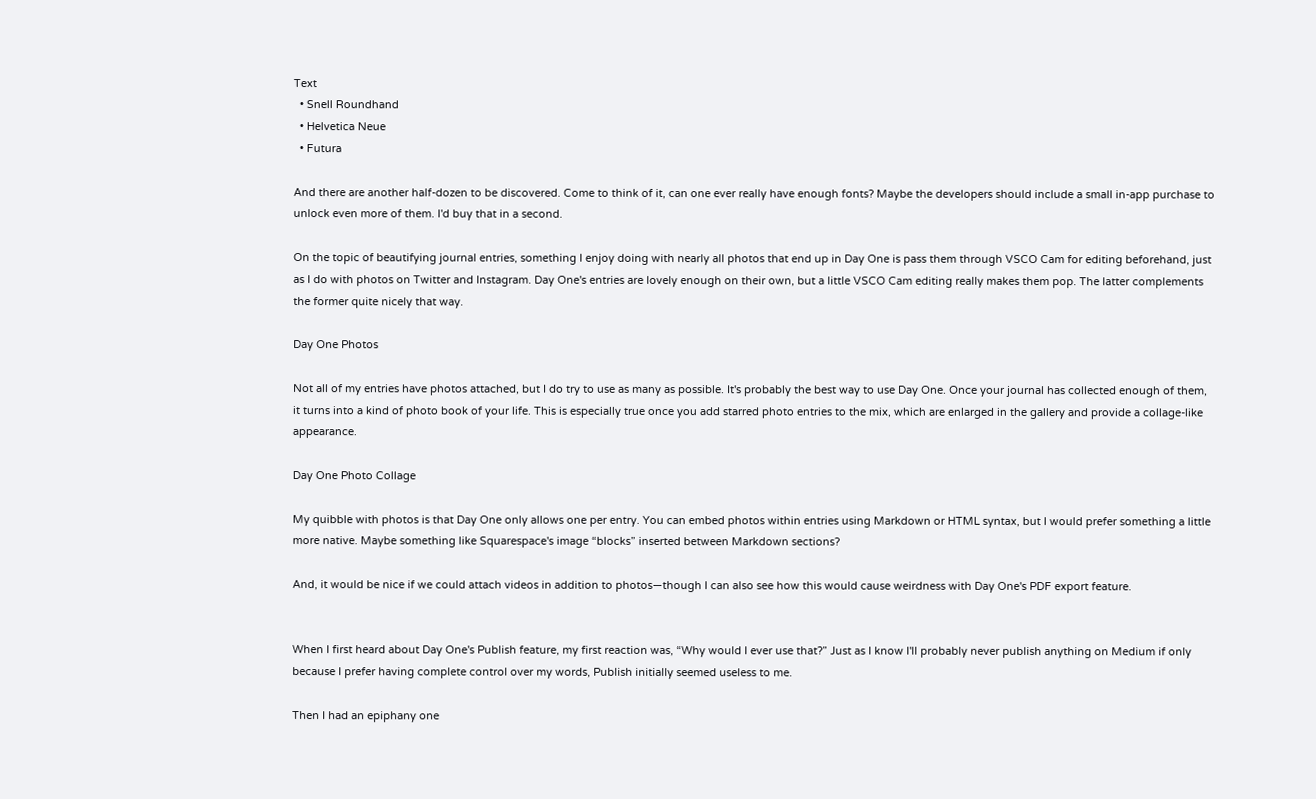Text
  • Snell Roundhand
  • Helvetica Neue
  • Futura

And there are another half-dozen to be discovered. Come to think of it, can one ever really have enough fonts? Maybe the developers should include a small in-app purchase to unlock even more of them. I'd buy that in a second.

On the topic of beautifying journal entries, something I enjoy doing with nearly all photos that end up in Day One is pass them through VSCO Cam for editing beforehand, just as I do with photos on Twitter and Instagram. Day One's entries are lovely enough on their own, but a little VSCO Cam editing really makes them pop. The latter complements the former quite nicely that way.

Day One Photos

Not all of my entries have photos attached, but I do try to use as many as possible. It's probably the best way to use Day One. Once your journal has collected enough of them, it turns into a kind of photo book of your life. This is especially true once you add starred photo entries to the mix, which are enlarged in the gallery and provide a collage-like appearance.

Day One Photo Collage

My quibble with photos is that Day One only allows one per entry. You can embed photos within entries using Markdown or HTML syntax, but I would prefer something a little more native. Maybe something like Squarespace's image “blocks” inserted between Markdown sections?

And, it would be nice if we could attach videos in addition to photos—though I can also see how this would cause weirdness with Day One's PDF export feature.


When I first heard about Day One's Publish feature, my first reaction was, “Why would I ever use that?” Just as I know I'll probably never publish anything on Medium if only because I prefer having complete control over my words, Publish initially seemed useless to me.

Then I had an epiphany one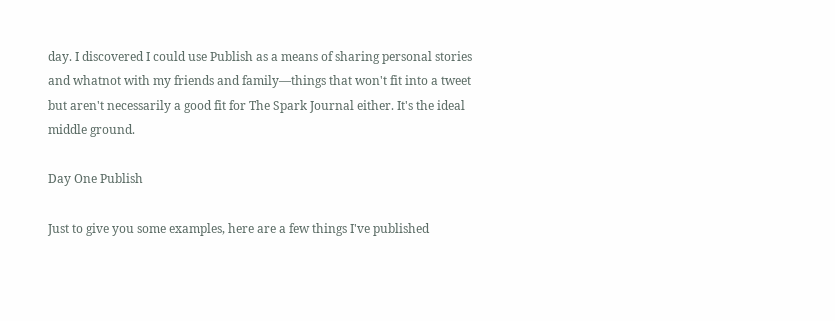day. I discovered I could use Publish as a means of sharing personal stories and whatnot with my friends and family—things that won't fit into a tweet but aren't necessarily a good fit for The Spark Journal either. It's the ideal middle ground.

Day One Publish

Just to give you some examples, here are a few things I've published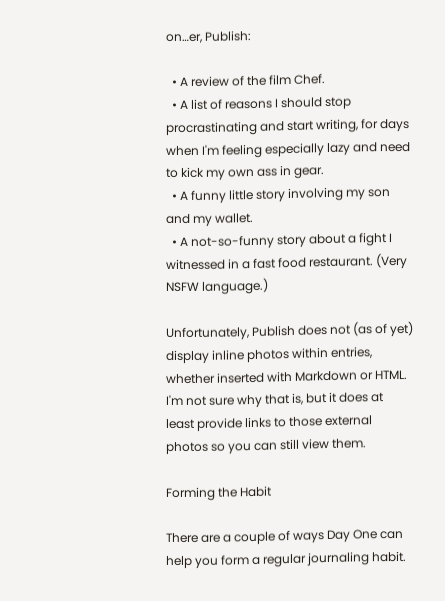on…er, Publish:

  • A review of the film Chef.
  • A list of reasons I should stop procrastinating and start writing, for days when I'm feeling especially lazy and need to kick my own ass in gear.
  • A funny little story involving my son and my wallet.
  • A not-so-funny story about a fight I witnessed in a fast food restaurant. (Very NSFW language.)

Unfortunately, Publish does not (as of yet) display inline photos within entries, whether inserted with Markdown or HTML. I'm not sure why that is, but it does at least provide links to those external photos so you can still view them.

Forming the Habit

There are a couple of ways Day One can help you form a regular journaling habit.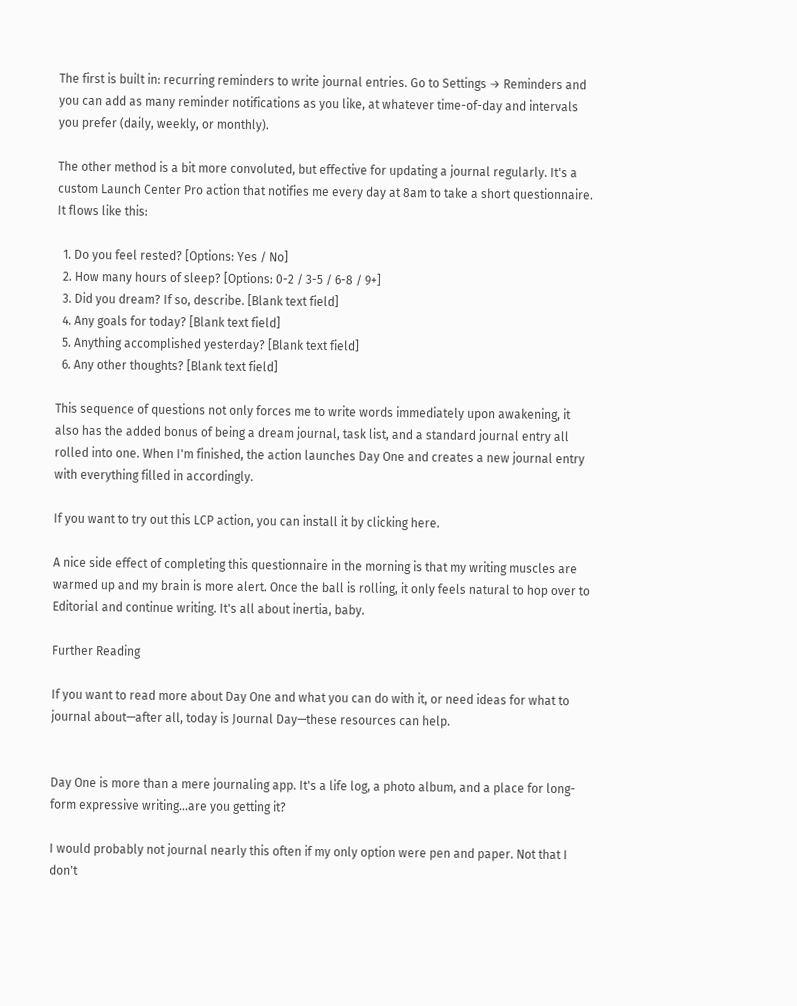The first is built in: recurring reminders to write journal entries. Go to Settings → Reminders and you can add as many reminder notifications as you like, at whatever time-of-day and intervals you prefer (daily, weekly, or monthly).

The other method is a bit more convoluted, but effective for updating a journal regularly. It's a custom Launch Center Pro action that notifies me every day at 8am to take a short questionnaire. It flows like this:

  1. Do you feel rested? [Options: Yes / No]
  2. How many hours of sleep? [Options: 0-2 / 3-5 / 6-8 / 9+]
  3. Did you dream? If so, describe. [Blank text field]
  4. Any goals for today? [Blank text field]
  5. Anything accomplished yesterday? [Blank text field]
  6. Any other thoughts? [Blank text field]

This sequence of questions not only forces me to write words immediately upon awakening, it also has the added bonus of being a dream journal, task list, and a standard journal entry all rolled into one. When I'm finished, the action launches Day One and creates a new journal entry with everything filled in accordingly.

If you want to try out this LCP action, you can install it by clicking here.

A nice side effect of completing this questionnaire in the morning is that my writing muscles are warmed up and my brain is more alert. Once the ball is rolling, it only feels natural to hop over to Editorial and continue writing. It's all about inertia, baby.

Further Reading

If you want to read more about Day One and what you can do with it, or need ideas for what to journal about—after all, today is Journal Day—these resources can help.


Day One is more than a mere journaling app. It's a life log, a photo album, and a place for long-form expressive writing…are you getting it?

I would probably not journal nearly this often if my only option were pen and paper. Not that I don't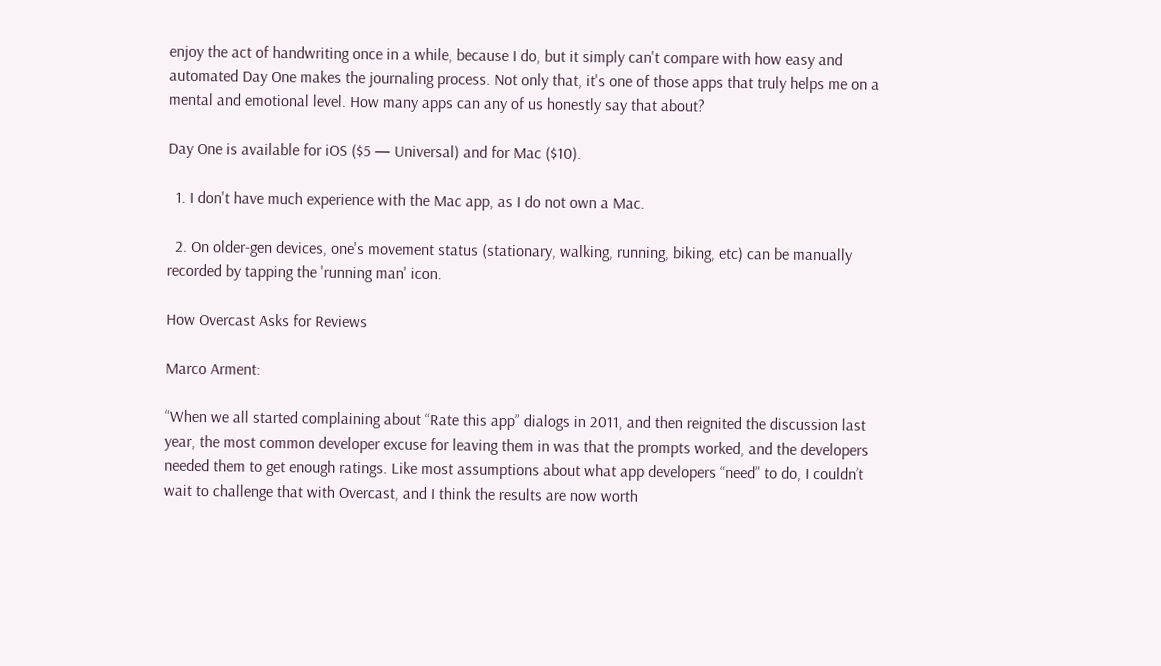enjoy the act of handwriting once in a while, because I do, but it simply can't compare with how easy and automated Day One makes the journaling process. Not only that, it's one of those apps that truly helps me on a mental and emotional level. How many apps can any of us honestly say that about?

Day One is available for iOS ($5 — Universal) and for Mac ($10).

  1. I don't have much experience with the Mac app, as I do not own a Mac.

  2. On older-gen devices, one's movement status (stationary, walking, running, biking, etc) can be manually recorded by tapping the 'running man' icon.

How Overcast Asks for Reviews

Marco Arment:

“When we all started complaining about “Rate this app” dialogs in 2011, and then reignited the discussion last year, the most common developer excuse for leaving them in was that the prompts worked, and the developers needed them to get enough ratings. Like most assumptions about what app developers “need” to do, I couldn’t wait to challenge that with Overcast, and I think the results are now worth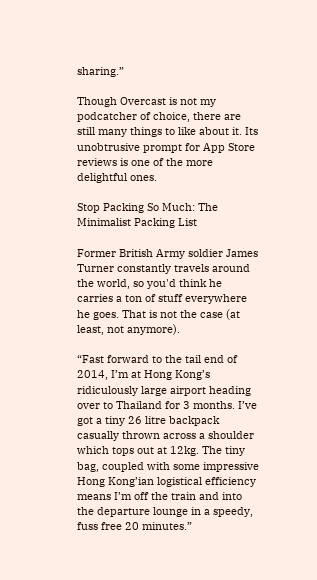sharing.”

Though Overcast is not my podcatcher of choice, there are still many things to like about it. Its unobtrusive prompt for App Store reviews is one of the more delightful ones.

Stop Packing So Much: The Minimalist Packing List

Former British Army soldier James Turner constantly travels around the world, so you'd think he carries a ton of stuff everywhere he goes. That is not the case (at least, not anymore).

“Fast forward to the tail end of 2014, I’m at Hong Kong’s ridiculously large airport heading over to Thailand for 3 months. I’ve got a tiny 26 litre backpack casually thrown across a shoulder which tops out at 12kg. The tiny bag, coupled with some impressive Hong Kong’ian logistical efficiency means I’m off the train and into the departure lounge in a speedy, fuss free 20 minutes.”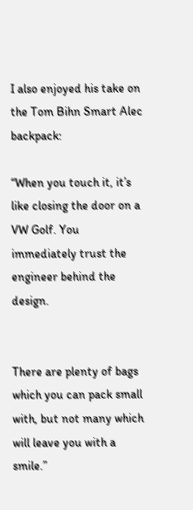I also enjoyed his take on the Tom Bihn Smart Alec backpack:

“When you touch it, it’s like closing the door on a VW Golf. You immediately trust the engineer behind the design.


There are plenty of bags which you can pack small with, but not many which will leave you with a smile.”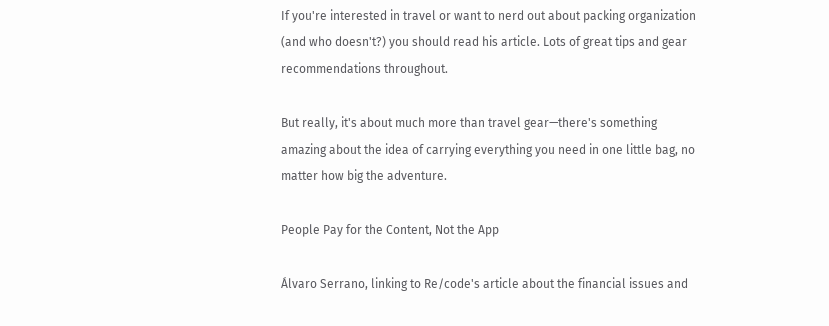If you're interested in travel or want to nerd out about packing organization (and who doesn't?) you should read his article. Lots of great tips and gear recommendations throughout.

But really, it's about much more than travel gear—there's something amazing about the idea of carrying everything you need in one little bag, no matter how big the adventure.

People Pay for the Content, Not the App

Álvaro Serrano, linking to Re/code's article about the financial issues and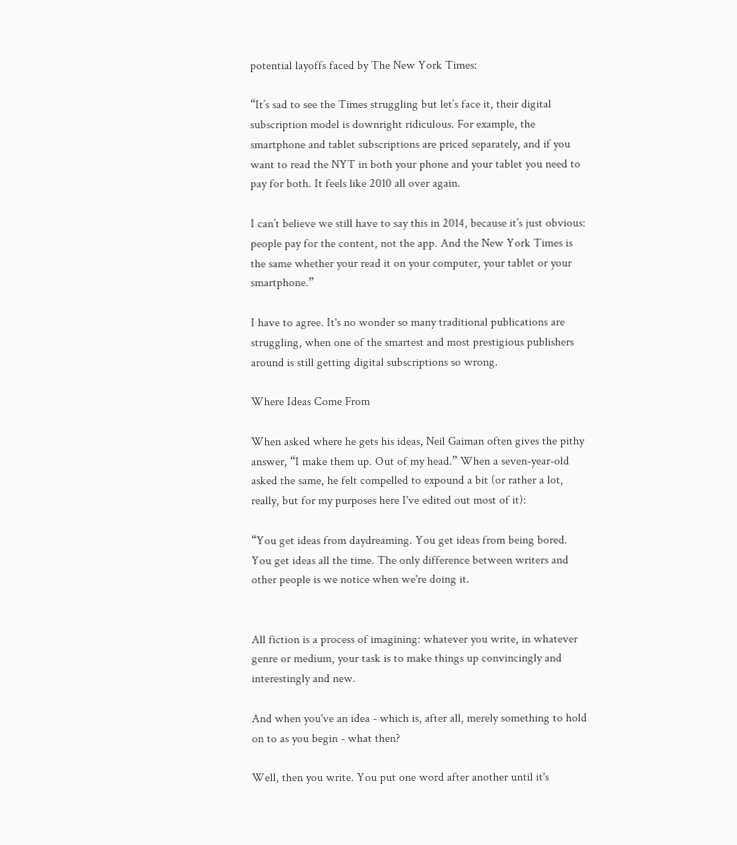potential layoffs faced by The New York Times:

“It’s sad to see the Times struggling but let’s face it, their digital subscription model is downright ridiculous. For example, the smartphone and tablet subscriptions are priced separately, and if you want to read the NYT in both your phone and your tablet you need to pay for both. It feels like 2010 all over again.

I can’t believe we still have to say this in 2014, because it’s just obvious: people pay for the content, not the app. And the New York Times is the same whether your read it on your computer, your tablet or your smartphone.”

I have to agree. It's no wonder so many traditional publications are struggling, when one of the smartest and most prestigious publishers around is still getting digital subscriptions so wrong.

Where Ideas Come From

When asked where he gets his ideas, Neil Gaiman often gives the pithy answer, “I make them up. Out of my head.” When a seven-year-old asked the same, he felt compelled to expound a bit (or rather a lot, really, but for my purposes here I've edited out most of it):

“You get ideas from daydreaming. You get ideas from being bored. You get ideas all the time. The only difference between writers and other people is we notice when we're doing it.


All fiction is a process of imagining: whatever you write, in whatever genre or medium, your task is to make things up convincingly and interestingly and new.

And when you've an idea - which is, after all, merely something to hold on to as you begin - what then?

Well, then you write. You put one word after another until it's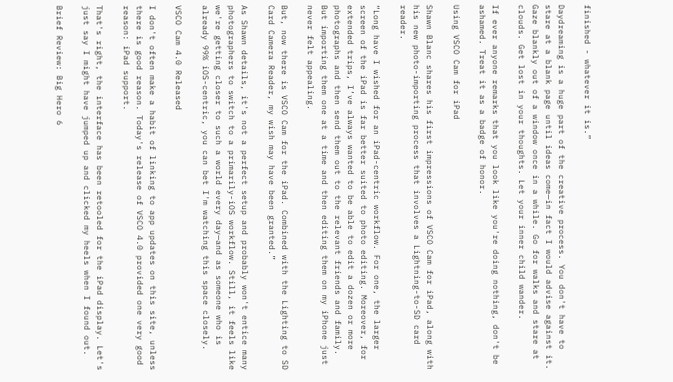finished - whatever it is.”

Daydreaming is a huge part of the creative process. You don't have to stare at a blank page until ideas come—in fact I would advise against it. Gaze blankly out of a window once in a while. Go for walks and stare at clouds. Get lost in your thoughts. Let your inner child wander.

If ever anyone remarks that you look like you're doing nothing, don't be ashamed. Treat it as a badge of honor.

Using VSCO Cam for iPad

Shawn Blanc shares his first impressions of VSCO Cam for iPad, along with his new photo-importing process that involves a Lightning-to-SD card reader.

“Long have I wished for an iPad-centric workflow. For one, the larger screen of the iPad is far better suited to photo editing. Moreover, for extended trips, I’ve always wanted to be able to edit a dozen or more photographs and then send them out to the relevant friends and family. But importing them one at a time and then editing them on my iPhone just never felt appealing.

But, now there is VSCO Cam for the iPad. Combined with the Lighting to SD Card Camera Reader, my wish may have been granted.”

As Shawn details, it's not a perfect setup and probably won't entice many photographers to switch to a primarily-iOS workflow. Still, it feels like we're getting closer to such a world every day—and as someone who is already 99% iOS-centric, you can bet I'm watching this space closely.

VSCO Cam 4.0 Released

I don't often make a habit of linking to app updates on this site, unless there is good reason. Today's release of VSCO 4.0 provided one very good reason: iPad support.

That's right, the interface has been retooled for the iPad display. Let's just say I might have jumped up and clicked my heels when I found out.

Brief Review: Big Hero 6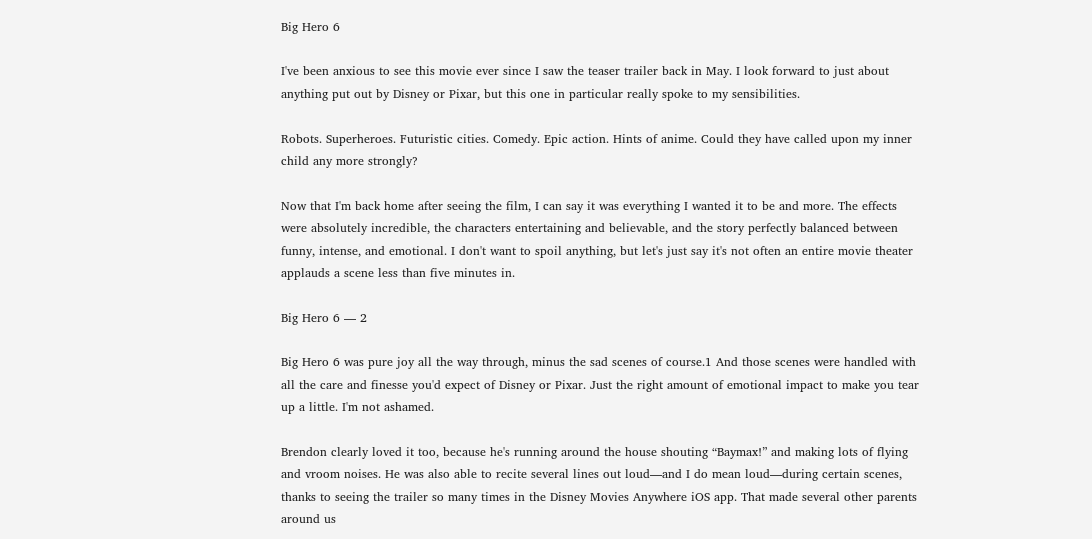Big Hero 6

I've been anxious to see this movie ever since I saw the teaser trailer back in May. I look forward to just about anything put out by Disney or Pixar, but this one in particular really spoke to my sensibilities.

Robots. Superheroes. Futuristic cities. Comedy. Epic action. Hints of anime. Could they have called upon my inner child any more strongly?

Now that I'm back home after seeing the film, I can say it was everything I wanted it to be and more. The effects were absolutely incredible, the characters entertaining and believable, and the story perfectly balanced between funny, intense, and emotional. I don't want to spoil anything, but let's just say it's not often an entire movie theater applauds a scene less than five minutes in.

Big Hero 6 — 2

Big Hero 6 was pure joy all the way through, minus the sad scenes of course.1 And those scenes were handled with all the care and finesse you'd expect of Disney or Pixar. Just the right amount of emotional impact to make you tear up a little. I'm not ashamed.

Brendon clearly loved it too, because he's running around the house shouting “Baymax!” and making lots of flying and vroom noises. He was also able to recite several lines out loud—and I do mean loud—during certain scenes, thanks to seeing the trailer so many times in the Disney Movies Anywhere iOS app. That made several other parents around us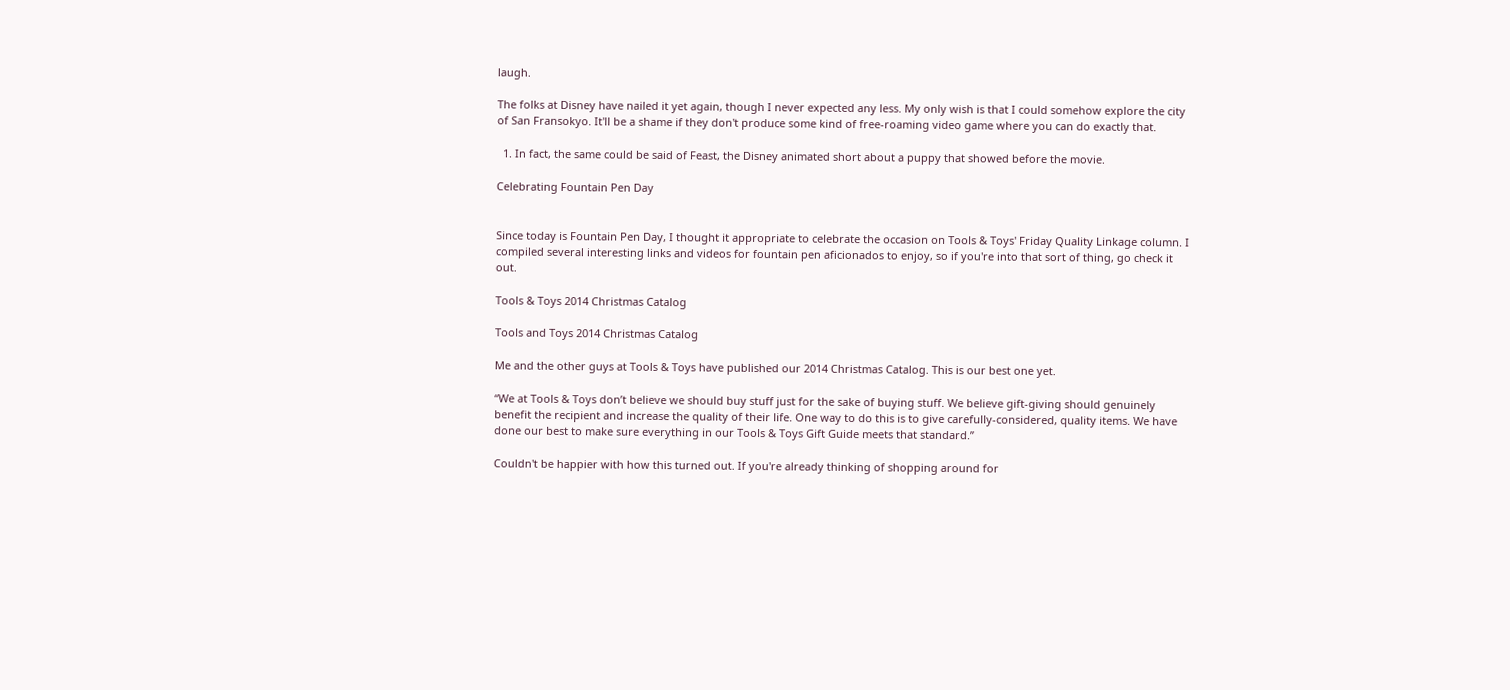laugh.

The folks at Disney have nailed it yet again, though I never expected any less. My only wish is that I could somehow explore the city of San Fransokyo. It'll be a shame if they don't produce some kind of free-roaming video game where you can do exactly that.

  1. In fact, the same could be said of Feast, the Disney animated short about a puppy that showed before the movie.

Celebrating Fountain Pen Day


Since today is Fountain Pen Day, I thought it appropriate to celebrate the occasion on Tools & Toys' Friday Quality Linkage column. I compiled several interesting links and videos for fountain pen aficionados to enjoy, so if you're into that sort of thing, go check it out.

Tools & Toys 2014 Christmas Catalog

Tools and Toys 2014 Christmas Catalog

Me and the other guys at Tools & Toys have published our 2014 Christmas Catalog. This is our best one yet.

“We at Tools & Toys don’t believe we should buy stuff just for the sake of buying stuff. We believe gift-giving should genuinely benefit the recipient and increase the quality of their life. One way to do this is to give carefully-considered, quality items. We have done our best to make sure everything in our Tools & Toys Gift Guide meets that standard.”

Couldn't be happier with how this turned out. If you're already thinking of shopping around for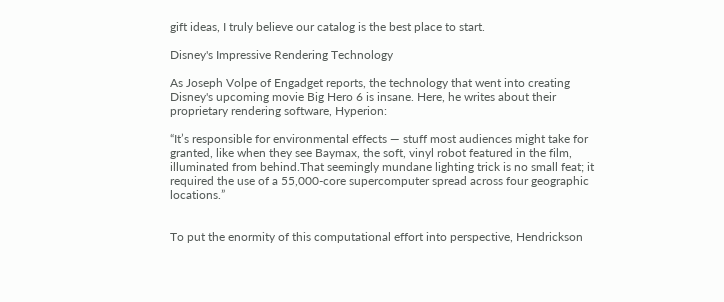gift ideas, I truly believe our catalog is the best place to start.

Disney's Impressive Rendering Technology

As Joseph Volpe of Engadget reports, the technology that went into creating Disney's upcoming movie Big Hero 6 is insane. Here, he writes about their proprietary rendering software, Hyperion:

“It’s responsible for environmental effects — stuff most audiences might take for granted, like when they see Baymax, the soft, vinyl robot featured in the film, illuminated from behind.That seemingly mundane lighting trick is no small feat; it required the use of a 55,000-core supercomputer spread across four geographic locations.”


To put the enormity of this computational effort into perspective, Hendrickson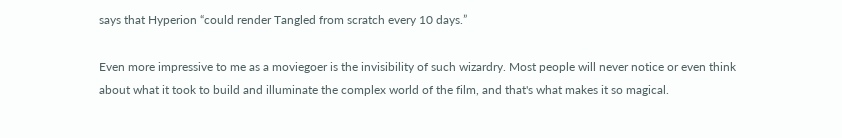says that Hyperion “could render Tangled from scratch every 10 days.”

Even more impressive to me as a moviegoer is the invisibility of such wizardry. Most people will never notice or even think about what it took to build and illuminate the complex world of the film, and that's what makes it so magical.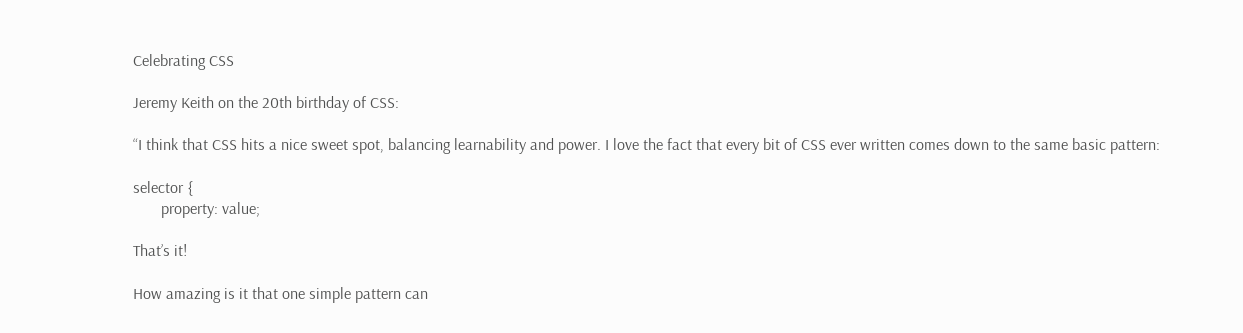Celebrating CSS

Jeremy Keith on the 20th birthday of CSS:

“I think that CSS hits a nice sweet spot, balancing learnability and power. I love the fact that every bit of CSS ever written comes down to the same basic pattern:

selector {
       property: value;

That’s it!

How amazing is it that one simple pattern can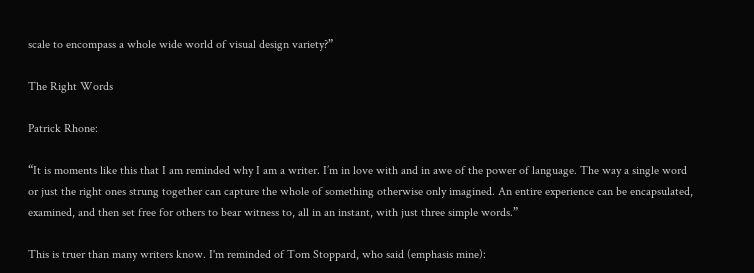scale to encompass a whole wide world of visual design variety?”

The Right Words

Patrick Rhone:

“It is moments like this that I am reminded why I am a writer. I’m in love with and in awe of the power of language. The way a single word or just the right ones strung together can capture the whole of something otherwise only imagined. An entire experience can be encapsulated, examined, and then set free for others to bear witness to, all in an instant, with just three simple words.”

This is truer than many writers know. I'm reminded of Tom Stoppard, who said (emphasis mine):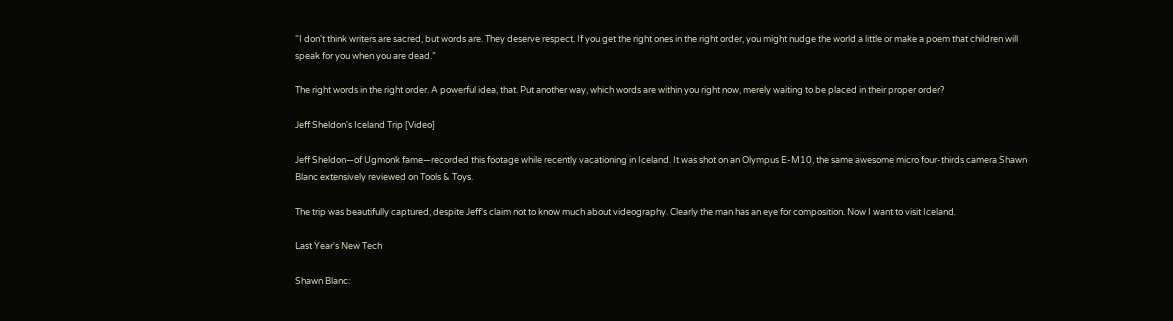“I don't think writers are sacred, but words are. They deserve respect. If you get the right ones in the right order, you might nudge the world a little or make a poem that children will speak for you when you are dead.”

The right words in the right order. A powerful idea, that. Put another way, which words are within you right now, merely waiting to be placed in their proper order?

Jeff Sheldon's Iceland Trip [Video]

Jeff Sheldon—of Ugmonk fame—recorded this footage while recently vacationing in Iceland. It was shot on an Olympus E-M10, the same awesome micro four-thirds camera Shawn Blanc extensively reviewed on Tools & Toys.

The trip was beautifully captured, despite Jeff's claim not to know much about videography. Clearly the man has an eye for composition. Now I want to visit Iceland.

Last Year's New Tech

Shawn Blanc: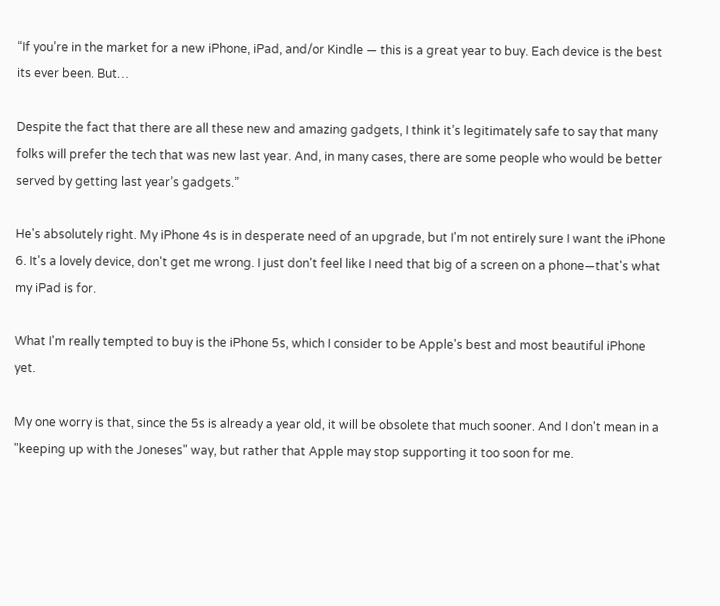“If you’re in the market for a new iPhone, iPad, and/or Kindle — this is a great year to buy. Each device is the best its ever been. But…

Despite the fact that there are all these new and amazing gadgets, I think it’s legitimately safe to say that many folks will prefer the tech that was new last year. And, in many cases, there are some people who would be better served by getting last year’s gadgets.”

He's absolutely right. My iPhone 4s is in desperate need of an upgrade, but I'm not entirely sure I want the iPhone 6. It's a lovely device, don't get me wrong. I just don't feel like I need that big of a screen on a phone—that's what my iPad is for.

What I'm really tempted to buy is the iPhone 5s, which I consider to be Apple's best and most beautiful iPhone yet.

My one worry is that, since the 5s is already a year old, it will be obsolete that much sooner. And I don't mean in a "keeping up with the Joneses" way, but rather that Apple may stop supporting it too soon for me.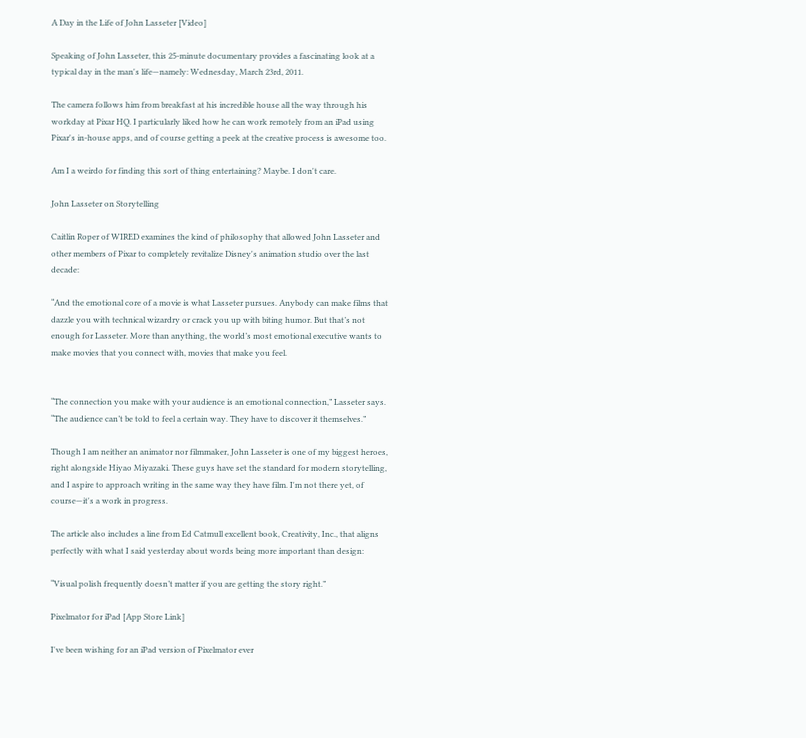A Day in the Life of John Lasseter [Video]

Speaking of John Lasseter, this 25-minute documentary provides a fascinating look at a typical day in the man's life—namely: Wednesday, March 23rd, 2011.

The camera follows him from breakfast at his incredible house all the way through his workday at Pixar HQ. I particularly liked how he can work remotely from an iPad using Pixar's in-house apps, and of course getting a peek at the creative process is awesome too.

Am I a weirdo for finding this sort of thing entertaining? Maybe. I don't care.

John Lasseter on Storytelling

Caitlin Roper of WIRED examines the kind of philosophy that allowed John Lasseter and other members of Pixar to completely revitalize Disney's animation studio over the last decade:

“And the emotional core of a movie is what Lasseter pursues. Anybody can make films that dazzle you with technical wizardry or crack you up with biting humor. But that’s not enough for Lasseter. More than anything, the world’s most emotional executive wants to make movies that you connect with, movies that make you feel.


“The connection you make with your audience is an emotional connection,” Lasseter says. “The audience can’t be told to feel a certain way. They have to discover it themselves.”

Though I am neither an animator nor filmmaker, John Lasseter is one of my biggest heroes, right alongside Hiyao Miyazaki. These guys have set the standard for modern storytelling, and I aspire to approach writing in the same way they have film. I'm not there yet, of course—it's a work in progress.

The article also includes a line from Ed Catmull excellent book, Creativity, Inc., that aligns perfectly with what I said yesterday about words being more important than design:

“Visual polish frequently doesn’t matter if you are getting the story right.”

Pixelmator for iPad [App Store Link]

I've been wishing for an iPad version of Pixelmator ever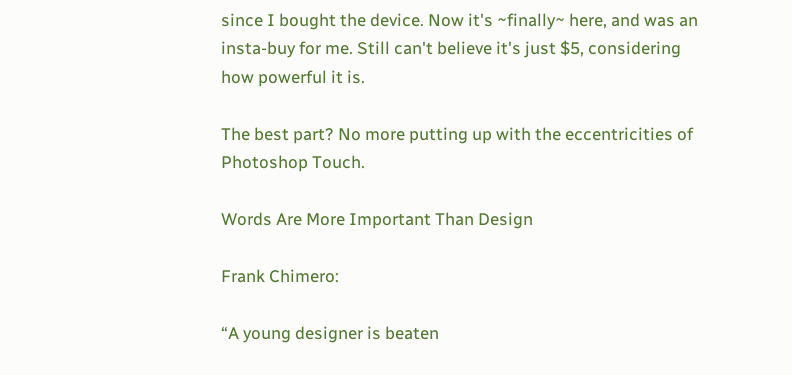since I bought the device. Now it's ~finally~ here, and was an insta-buy for me. Still can't believe it's just $5, considering how powerful it is.

The best part? No more putting up with the eccentricities of Photoshop Touch.

Words Are More Important Than Design

Frank Chimero:

“A young designer is beaten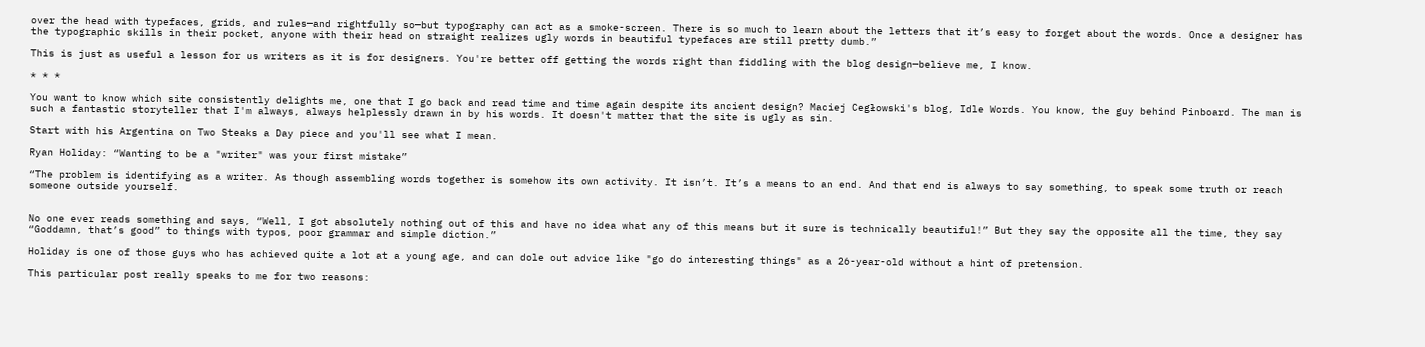over the head with typefaces, grids, and rules—and rightfully so—but typography can act as a smoke-screen. There is so much to learn about the letters that it’s easy to forget about the words. Once a designer has the typographic skills in their pocket, anyone with their head on straight realizes ugly words in beautiful typefaces are still pretty dumb.”

This is just as useful a lesson for us writers as it is for designers. You're better off getting the words right than fiddling with the blog design—believe me, I know.

* * *

You want to know which site consistently delights me, one that I go back and read time and time again despite its ancient design? Maciej Cegłowski's blog, Idle Words. You know, the guy behind Pinboard. The man is such a fantastic storyteller that I'm always, always helplessly drawn in by his words. It doesn't matter that the site is ugly as sin.

Start with his Argentina on Two Steaks a Day piece and you'll see what I mean.

Ryan Holiday: “Wanting to be a "writer" was your first mistake”

“The problem is identifying as a writer. As though assembling words together is somehow its own activity. It isn’t. It’s a means to an end. And that end is always to say something, to speak some truth or reach someone outside yourself.


No one ever reads something and says, “Well, I got absolutely nothing out of this and have no idea what any of this means but it sure is technically beautiful!” But they say the opposite all the time, they say “Goddamn, that’s good” to things with typos, poor grammar and simple diction.”

Holiday is one of those guys who has achieved quite a lot at a young age, and can dole out advice like "go do interesting things" as a 26-year-old without a hint of pretension.

This particular post really speaks to me for two reasons: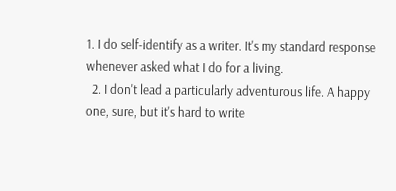1. I do self-identify as a writer. It's my standard response whenever asked what I do for a living.
  2. I don't lead a particularly adventurous life. A happy one, sure, but it's hard to write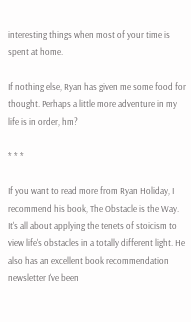interesting things when most of your time is spent at home.

If nothing else, Ryan has given me some food for thought. Perhaps a little more adventure in my life is in order, hm?

* * *

If you want to read more from Ryan Holiday, I recommend his book, The Obstacle is the Way. It's all about applying the tenets of stoicism to view life's obstacles in a totally different light. He also has an excellent book recommendation newsletter I've been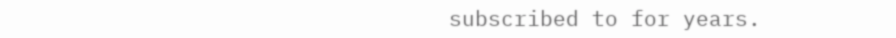subscribed to for years.